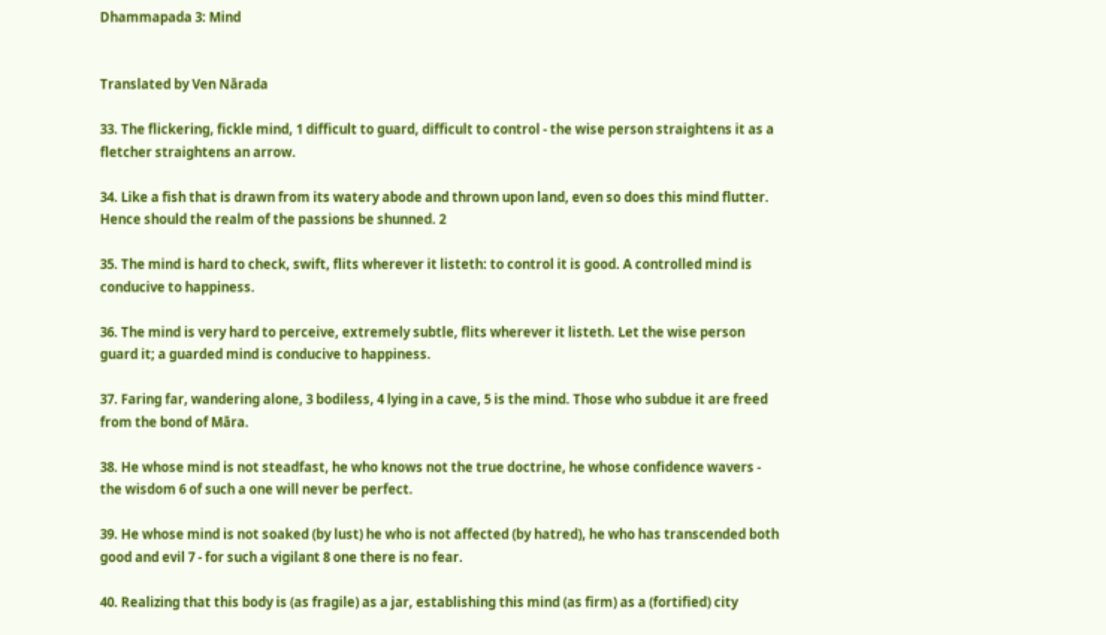Dhammapada 3: Mind


Translated by Ven Nārada

33. The flickering, fickle mind, 1 difficult to guard, difficult to control - the wise person straightens it as a fletcher straightens an arrow.

34. Like a fish that is drawn from its watery abode and thrown upon land, even so does this mind flutter. Hence should the realm of the passions be shunned. 2

35. The mind is hard to check, swift, flits wherever it listeth: to control it is good. A controlled mind is conducive to happiness.

36. The mind is very hard to perceive, extremely subtle, flits wherever it listeth. Let the wise person guard it; a guarded mind is conducive to happiness.

37. Faring far, wandering alone, 3 bodiless, 4 lying in a cave, 5 is the mind. Those who subdue it are freed from the bond of Māra.

38. He whose mind is not steadfast, he who knows not the true doctrine, he whose confidence wavers - the wisdom 6 of such a one will never be perfect.

39. He whose mind is not soaked (by lust) he who is not affected (by hatred), he who has transcended both good and evil 7 - for such a vigilant 8 one there is no fear.

40. Realizing that this body is (as fragile) as a jar, establishing this mind (as firm) as a (fortified) city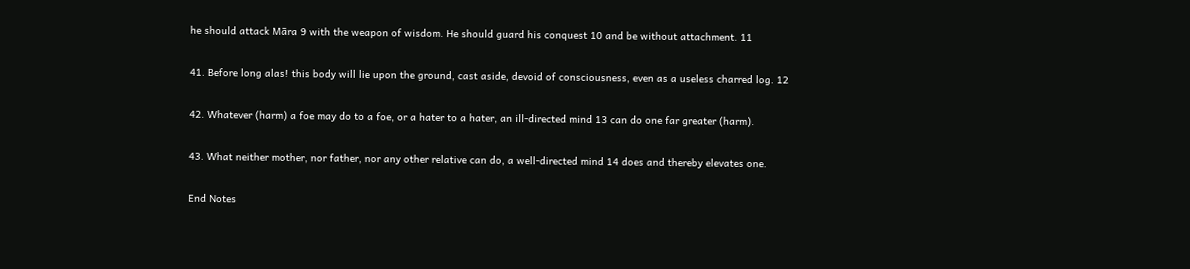he should attack Māra 9 with the weapon of wisdom. He should guard his conquest 10 and be without attachment. 11

41. Before long alas! this body will lie upon the ground, cast aside, devoid of consciousness, even as a useless charred log. 12

42. Whatever (harm) a foe may do to a foe, or a hater to a hater, an ill-directed mind 13 can do one far greater (harm).

43. What neither mother, nor father, nor any other relative can do, a well-directed mind 14 does and thereby elevates one.

End Notes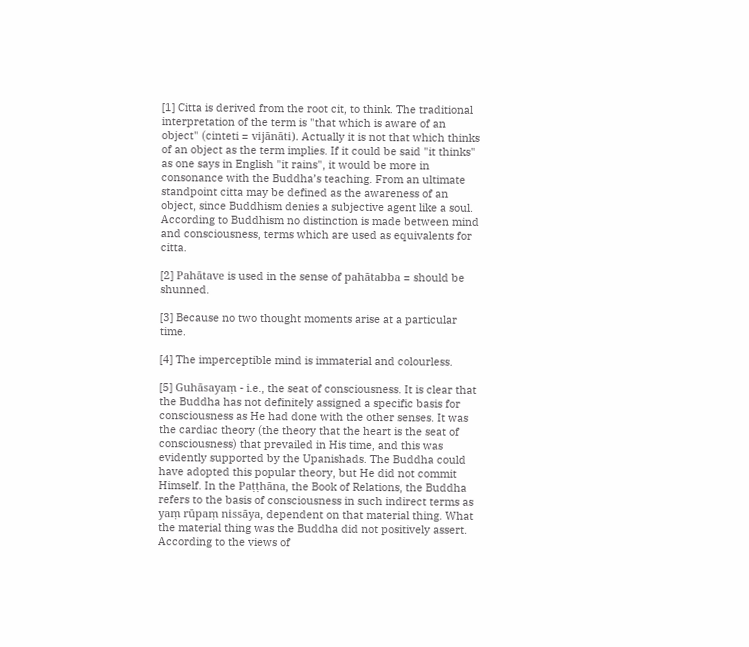[1] Citta is derived from the root cit, to think. The traditional interpretation of the term is "that which is aware of an object" (cinteti = vijānāti). Actually it is not that which thinks of an object as the term implies. If it could be said "it thinks" as one says in English "it rains", it would be more in consonance with the Buddha’s teaching. From an ultimate standpoint citta may be defined as the awareness of an object, since Buddhism denies a subjective agent like a soul. According to Buddhism no distinction is made between mind and consciousness, terms which are used as equivalents for citta.

[2] Pahātave is used in the sense of pahātabba = should be shunned.

[3] Because no two thought moments arise at a particular time.

[4] The imperceptible mind is immaterial and colourless.

[5] Guhāsayaṃ - i.e., the seat of consciousness. It is clear that the Buddha has not definitely assigned a specific basis for consciousness as He had done with the other senses. It was the cardiac theory (the theory that the heart is the seat of consciousness) that prevailed in His time, and this was evidently supported by the Upanishads. The Buddha could have adopted this popular theory, but He did not commit Himself. In the Paṭṭhāna, the Book of Relations, the Buddha refers to the basis of consciousness in such indirect terms as yaṃ rūpaṃ nissāya, dependent on that material thing. What the material thing was the Buddha did not positively assert. According to the views of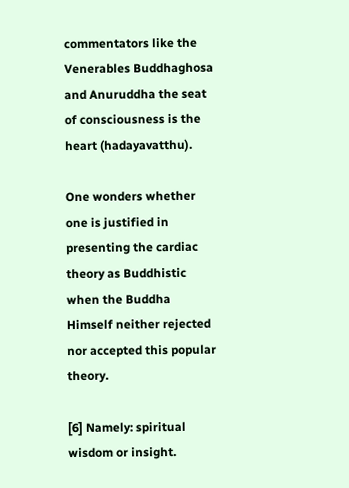commentators like the Venerables Buddhaghosa and Anuruddha the seat of consciousness is the heart (hadayavatthu).

One wonders whether one is justified in presenting the cardiac theory as Buddhistic when the Buddha Himself neither rejected nor accepted this popular theory.

[6] Namely: spiritual wisdom or insight.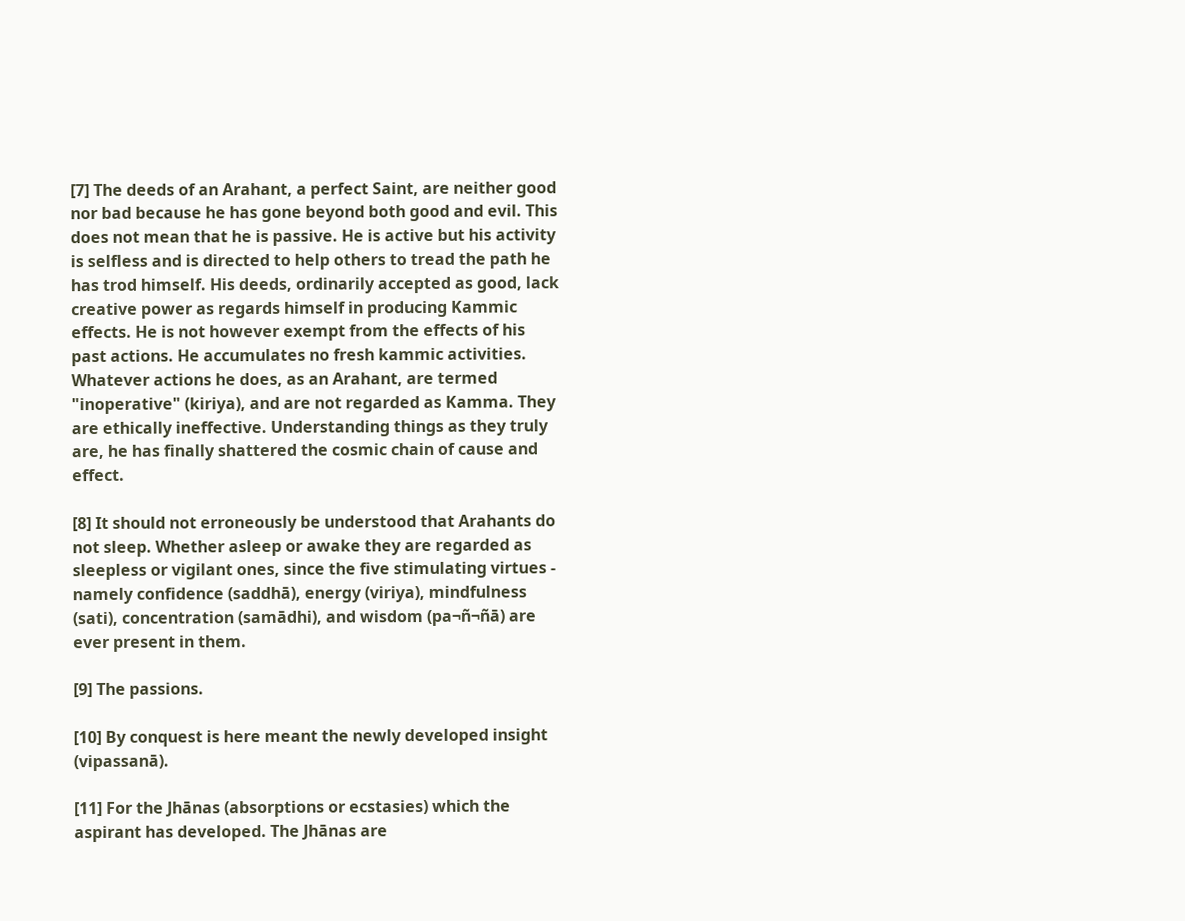[7] The deeds of an Arahant, a perfect Saint, are neither good nor bad because he has gone beyond both good and evil. This does not mean that he is passive. He is active but his activity is selfless and is directed to help others to tread the path he has trod himself. His deeds, ordinarily accepted as good, lack creative power as regards himself in producing Kammic effects. He is not however exempt from the effects of his past actions. He accumulates no fresh kammic activities. Whatever actions he does, as an Arahant, are termed "inoperative" (kiriya), and are not regarded as Kamma. They are ethically ineffective. Understanding things as they truly are, he has finally shattered the cosmic chain of cause and effect.

[8] It should not erroneously be understood that Arahants do not sleep. Whether asleep or awake they are regarded as sleepless or vigilant ones, since the five stimulating virtues - namely confidence (saddhā), energy (viriya), mindfulness (sati), concentration (samādhi), and wisdom (pa¬ñ¬ñā) are ever present in them.

[9] The passions.

[10] By conquest is here meant the newly developed insight (vipassanā).

[11] For the Jhānas (absorptions or ecstasies) which the aspirant has developed. The Jhānas are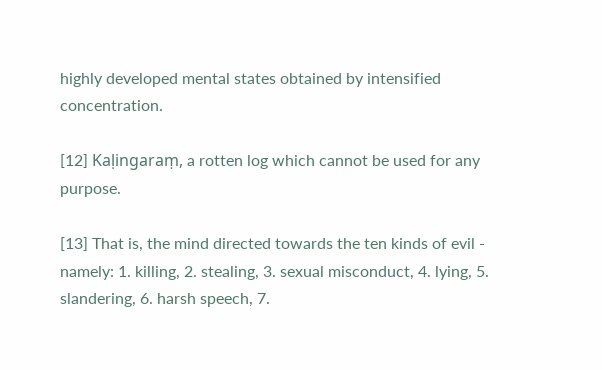highly developed mental states obtained by intensified concentration.

[12] Kaḷingaraṃ, a rotten log which cannot be used for any purpose.

[13] That is, the mind directed towards the ten kinds of evil - namely: 1. killing, 2. stealing, 3. sexual misconduct, 4. lying, 5. slandering, 6. harsh speech, 7.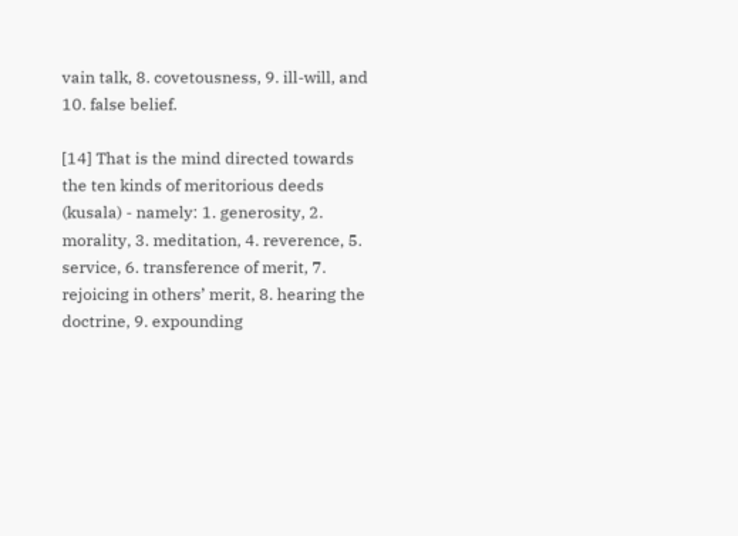vain talk, 8. covetousness, 9. ill-will, and 10. false belief.

[14] That is the mind directed towards the ten kinds of meritorious deeds (kusala) - namely: 1. generosity, 2. morality, 3. meditation, 4. reverence, 5. service, 6. transference of merit, 7. rejoicing in others’ merit, 8. hearing the doctrine, 9. expounding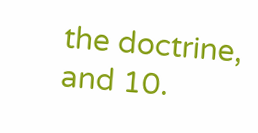the doctrine, and 10.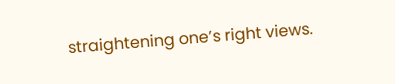straightening one’s right views.